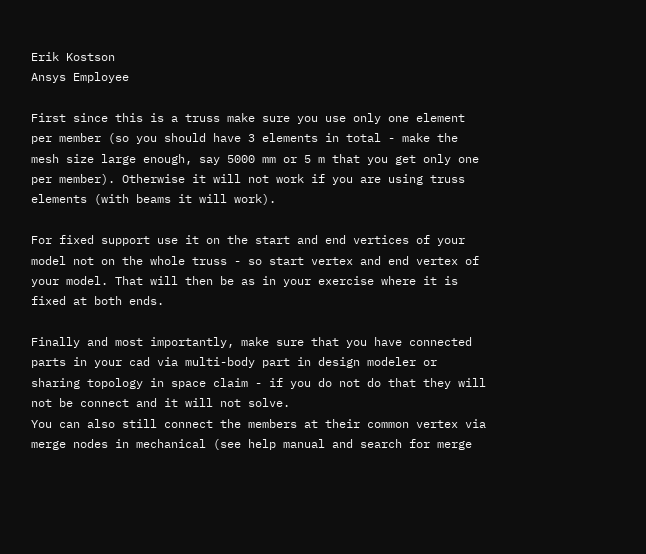Erik Kostson
Ansys Employee

First since this is a truss make sure you use only one element per member (so you should have 3 elements in total - make the mesh size large enough, say 5000 mm or 5 m that you get only one per member). Otherwise it will not work if you are using truss elements (with beams it will work).

For fixed support use it on the start and end vertices of your model not on the whole truss - so start vertex and end vertex of your model. That will then be as in your exercise where it is fixed at both ends.

Finally and most importantly, make sure that you have connected parts in your cad via multi-body part in design modeler or sharing topology in space claim - if you do not do that they will not be connect and it will not solve.
You can also still connect the members at their common vertex via merge nodes in mechanical (see help manual and search for merge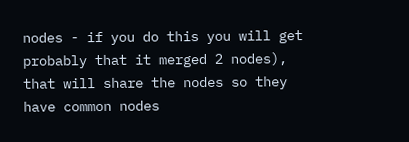nodes - if you do this you will get probably that it merged 2 nodes), that will share the nodes so they have common nodes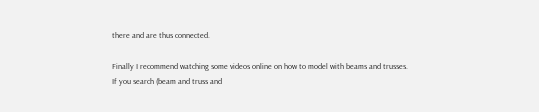there and are thus connected.

Finally I recommend watching some videos online on how to model with beams and trusses.
If you search (beam and truss and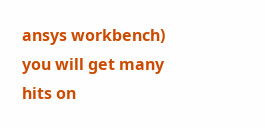ansys workbench) you will get many hits on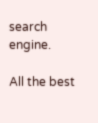search engine.

All the best